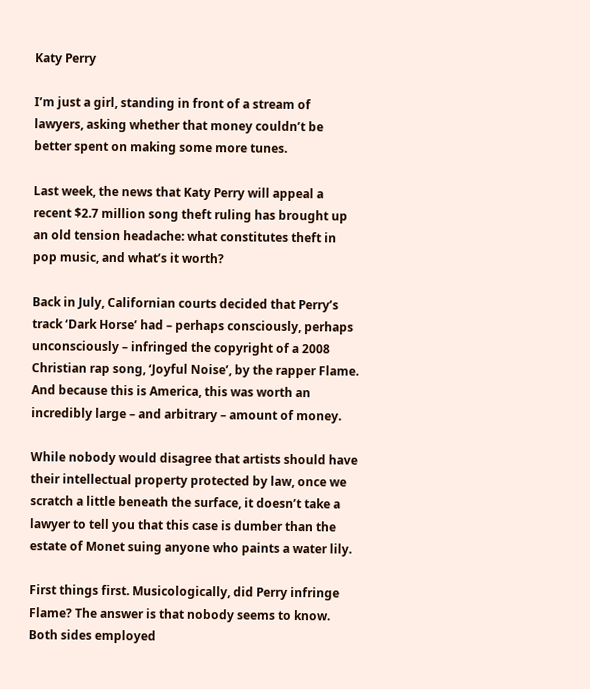Katy Perry

I’m just a girl, standing in front of a stream of lawyers, asking whether that money couldn’t be better spent on making some more tunes.

Last week, the news that Katy Perry will appeal a recent $2.7 million song theft ruling has brought up an old tension headache: what constitutes theft in pop music, and what’s it worth?

Back in July, Californian courts decided that Perry’s track ‘Dark Horse’ had – perhaps consciously, perhaps unconsciously – infringed the copyright of a 2008 Christian rap song, ‘Joyful Noise’, by the rapper Flame. And because this is America, this was worth an incredibly large – and arbitrary – amount of money.

While nobody would disagree that artists should have their intellectual property protected by law, once we scratch a little beneath the surface, it doesn’t take a lawyer to tell you that this case is dumber than the estate of Monet suing anyone who paints a water lily.

First things first. Musicologically, did Perry infringe Flame? The answer is that nobody seems to know. Both sides employed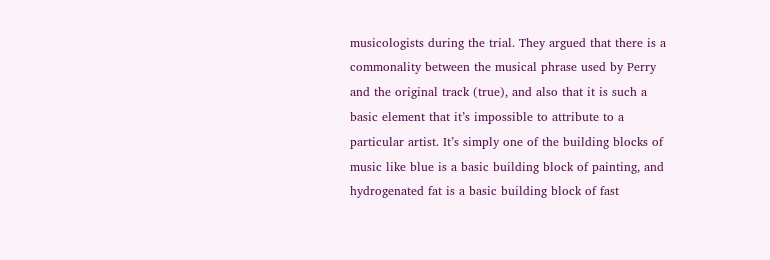musicologists during the trial. They argued that there is a commonality between the musical phrase used by Perry and the original track (true), and also that it is such a basic element that it’s impossible to attribute to a particular artist. It’s simply one of the building blocks of music like blue is a basic building block of painting, and hydrogenated fat is a basic building block of fast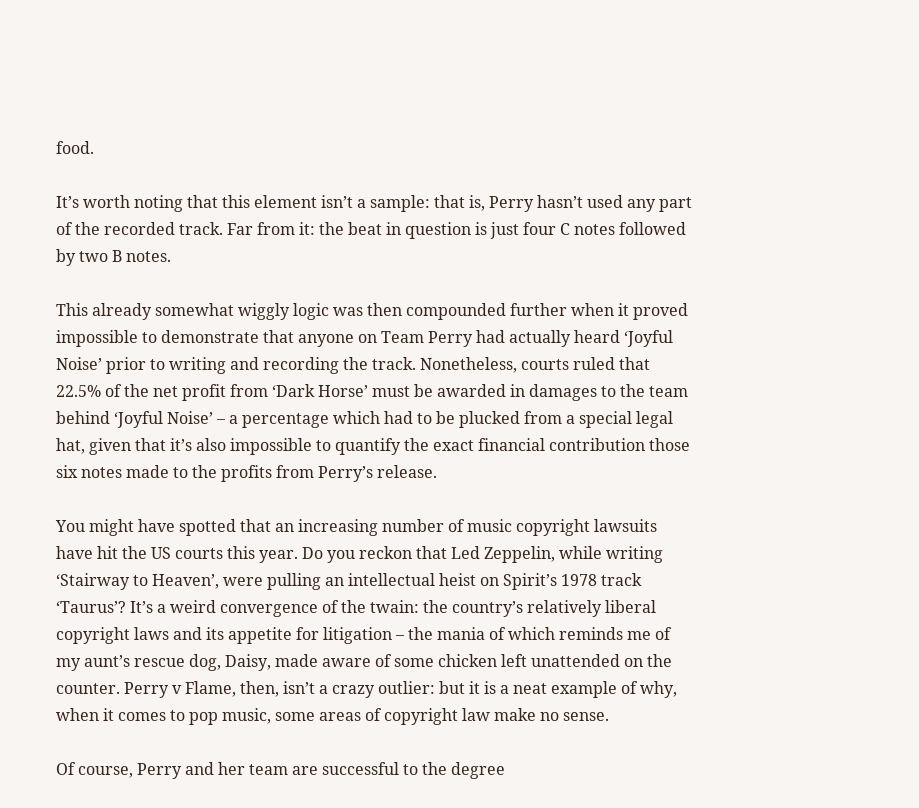food.

It’s worth noting that this element isn’t a sample: that is, Perry hasn’t used any part of the recorded track. Far from it: the beat in question is just four C notes followed by two B notes.

This already somewhat wiggly logic was then compounded further when it proved impossible to demonstrate that anyone on Team Perry had actually heard ‘Joyful Noise’ prior to writing and recording the track. Nonetheless, courts ruled that 22.5% of the net profit from ‘Dark Horse’ must be awarded in damages to the team behind ‘Joyful Noise’ – a percentage which had to be plucked from a special legal hat, given that it’s also impossible to quantify the exact financial contribution those six notes made to the profits from Perry’s release.

You might have spotted that an increasing number of music copyright lawsuits have hit the US courts this year. Do you reckon that Led Zeppelin, while writing ‘Stairway to Heaven’, were pulling an intellectual heist on Spirit’s 1978 track ‘Taurus’? It’s a weird convergence of the twain: the country’s relatively liberal copyright laws and its appetite for litigation – the mania of which reminds me of my aunt’s rescue dog, Daisy, made aware of some chicken left unattended on the counter. Perry v Flame, then, isn’t a crazy outlier: but it is a neat example of why, when it comes to pop music, some areas of copyright law make no sense.

Of course, Perry and her team are successful to the degree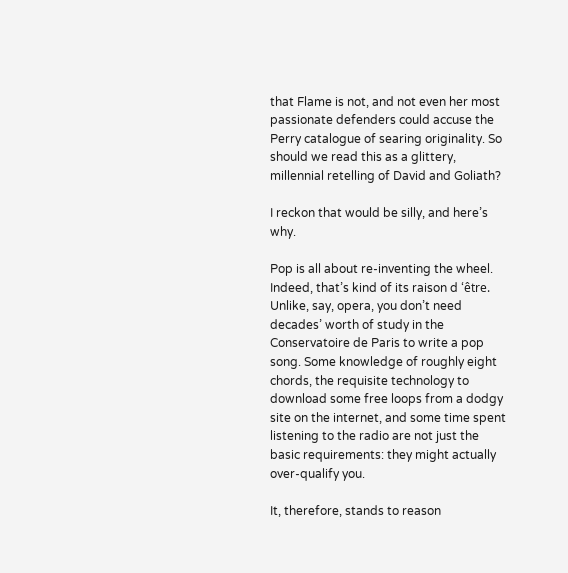that Flame is not, and not even her most passionate defenders could accuse the Perry catalogue of searing originality. So should we read this as a glittery, millennial retelling of David and Goliath?

I reckon that would be silly, and here’s why.

Pop is all about re-inventing the wheel. Indeed, that’s kind of its raison d ‘être. Unlike, say, opera, you don’t need decades’ worth of study in the Conservatoire de Paris to write a pop song. Some knowledge of roughly eight chords, the requisite technology to download some free loops from a dodgy site on the internet, and some time spent listening to the radio are not just the basic requirements: they might actually over-qualify you.

It, therefore, stands to reason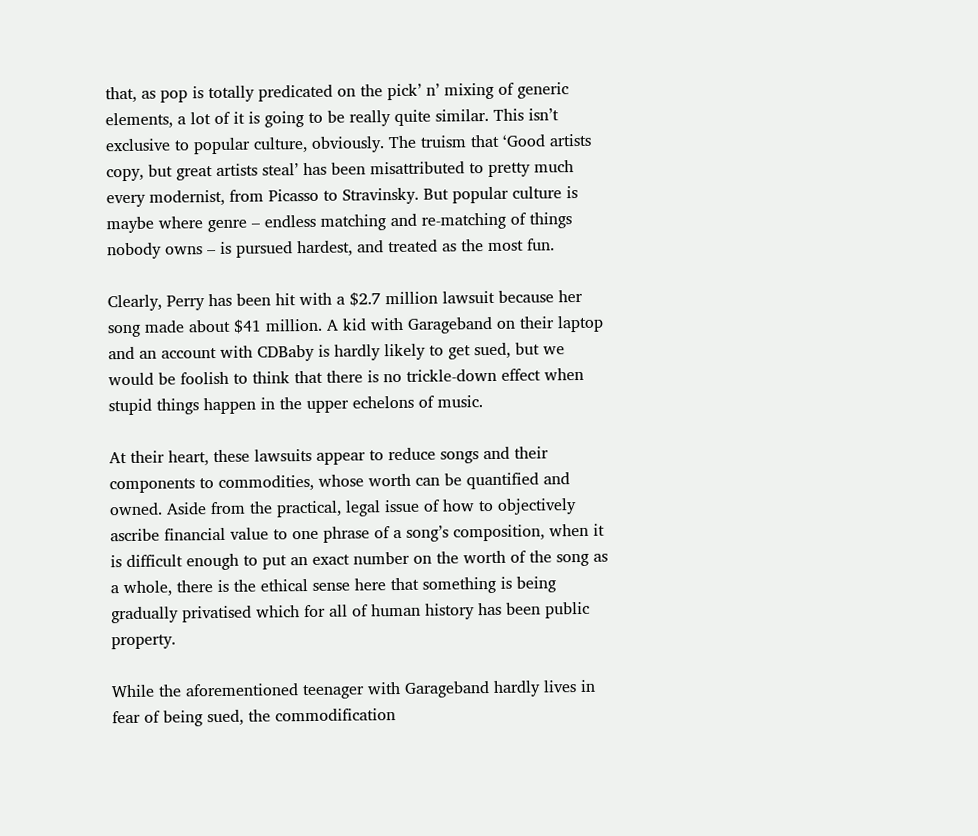that, as pop is totally predicated on the pick’ n’ mixing of generic elements, a lot of it is going to be really quite similar. This isn’t exclusive to popular culture, obviously. The truism that ‘Good artists copy, but great artists steal’ has been misattributed to pretty much every modernist, from Picasso to Stravinsky. But popular culture is maybe where genre – endless matching and re-matching of things nobody owns – is pursued hardest, and treated as the most fun.

Clearly, Perry has been hit with a $2.7 million lawsuit because her song made about $41 million. A kid with Garageband on their laptop and an account with CDBaby is hardly likely to get sued, but we would be foolish to think that there is no trickle-down effect when stupid things happen in the upper echelons of music.

At their heart, these lawsuits appear to reduce songs and their components to commodities, whose worth can be quantified and owned. Aside from the practical, legal issue of how to objectively ascribe financial value to one phrase of a song’s composition, when it is difficult enough to put an exact number on the worth of the song as a whole, there is the ethical sense here that something is being gradually privatised which for all of human history has been public property.

While the aforementioned teenager with Garageband hardly lives in fear of being sued, the commodification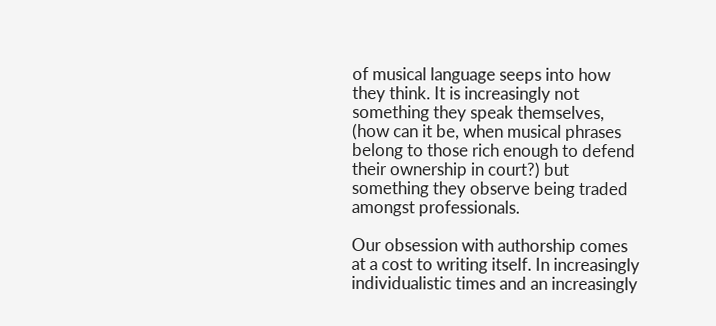of musical language seeps into how they think. It is increasingly not something they speak themselves, (how can it be, when musical phrases belong to those rich enough to defend their ownership in court?) but something they observe being traded amongst professionals.

Our obsession with authorship comes at a cost to writing itself. In increasingly individualistic times and an increasingly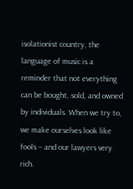isolationist country, the language of music is a reminder that not everything can be bought, sold, and owned by individuals. When we try to, we make ourselves look like fools – and our lawyers very rich.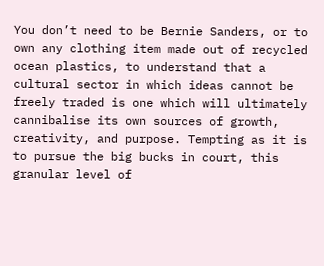You don’t need to be Bernie Sanders, or to own any clothing item made out of recycled ocean plastics, to understand that a cultural sector in which ideas cannot be freely traded is one which will ultimately cannibalise its own sources of growth, creativity, and purpose. Tempting as it is to pursue the big bucks in court, this granular level of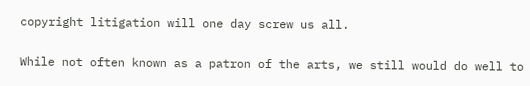copyright litigation will one day screw us all.

While not often known as a patron of the arts, we still would do well to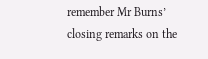remember Mr Burns’ closing remarks on the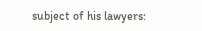subject of his lawyers: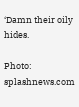‘Damn their oily hides.

Photo: splashnews.com